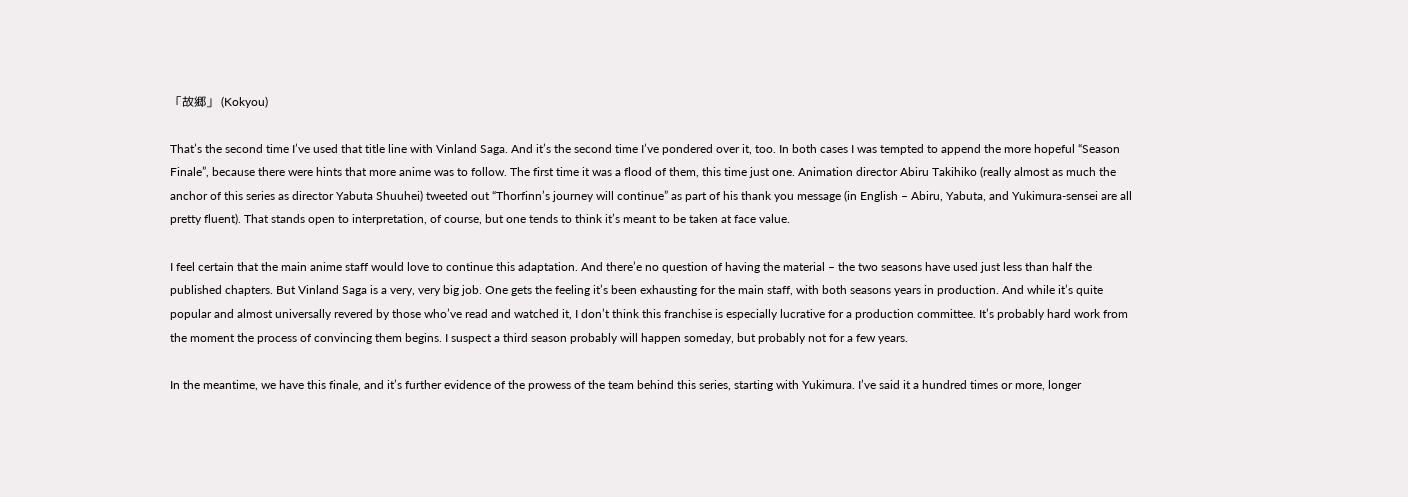「故郷」 (Kokyou)

That’s the second time I’ve used that title line with Vinland Saga. And it’s the second time I’ve pondered over it, too. In both cases I was tempted to append the more hopeful “Season Finale”, because there were hints that more anime was to follow. The first time it was a flood of them, this time just one. Animation director Abiru Takihiko (really almost as much the anchor of this series as director Yabuta Shuuhei) tweeted out “Thorfinn’s journey will continue” as part of his thank you message (in English – Abiru, Yabuta, and Yukimura-sensei are all pretty fluent). That stands open to interpretation, of course, but one tends to think it’s meant to be taken at face value.

I feel certain that the main anime staff would love to continue this adaptation. And there’e no question of having the material – the two seasons have used just less than half the published chapters. But Vinland Saga is a very, very big job. One gets the feeling it’s been exhausting for the main staff, with both seasons years in production. And while it’s quite popular and almost universally revered by those who’ve read and watched it, I don’t think this franchise is especially lucrative for a production committee. It’s probably hard work from the moment the process of convincing them begins. I suspect a third season probably will happen someday, but probably not for a few years.

In the meantime, we have this finale, and it’s further evidence of the prowess of the team behind this series, starting with Yukimura. I’ve said it a hundred times or more, longer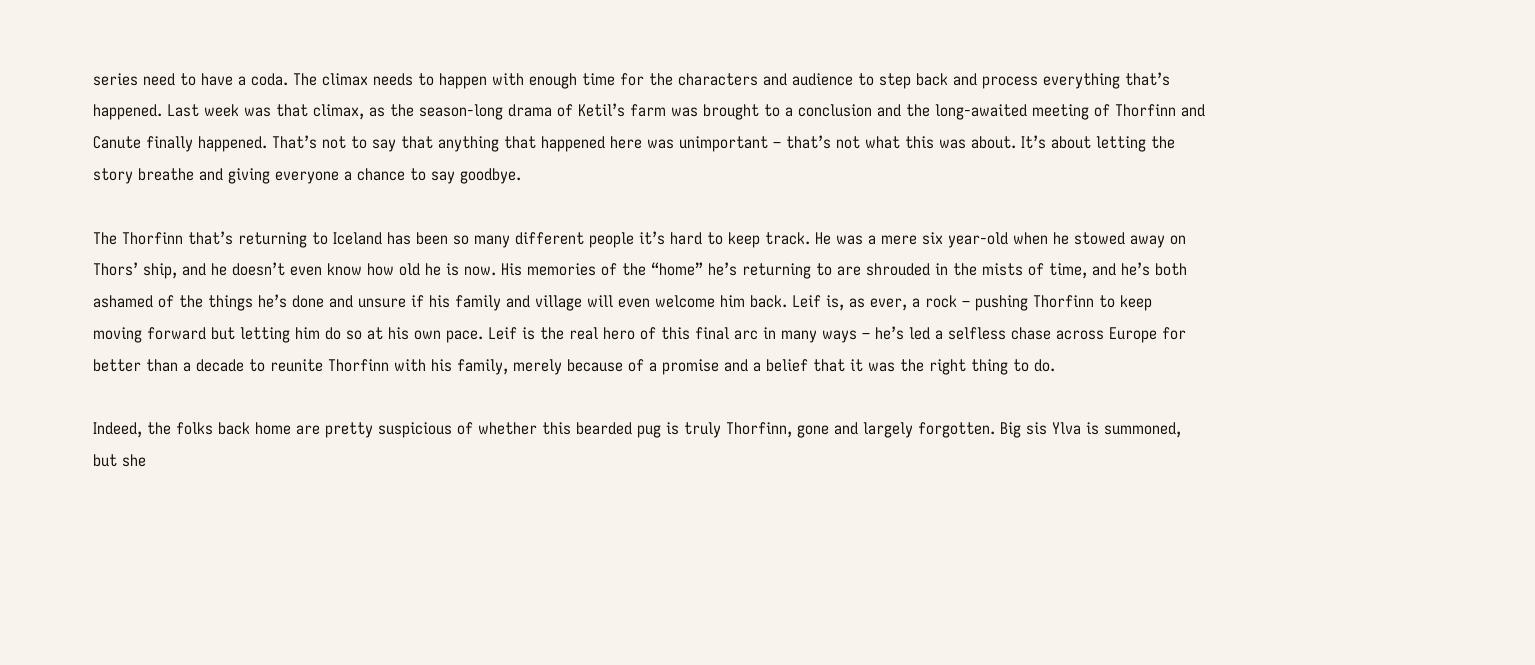series need to have a coda. The climax needs to happen with enough time for the characters and audience to step back and process everything that’s happened. Last week was that climax, as the season-long drama of Ketil’s farm was brought to a conclusion and the long-awaited meeting of Thorfinn and Canute finally happened. That’s not to say that anything that happened here was unimportant – that’s not what this was about. It’s about letting the story breathe and giving everyone a chance to say goodbye.

The Thorfinn that’s returning to Iceland has been so many different people it’s hard to keep track. He was a mere six year-old when he stowed away on Thors’ ship, and he doesn’t even know how old he is now. His memories of the “home” he’s returning to are shrouded in the mists of time, and he’s both ashamed of the things he’s done and unsure if his family and village will even welcome him back. Leif is, as ever, a rock – pushing Thorfinn to keep moving forward but letting him do so at his own pace. Leif is the real hero of this final arc in many ways – he’s led a selfless chase across Europe for better than a decade to reunite Thorfinn with his family, merely because of a promise and a belief that it was the right thing to do.

Indeed, the folks back home are pretty suspicious of whether this bearded pug is truly Thorfinn, gone and largely forgotten. Big sis Ylva is summoned, but she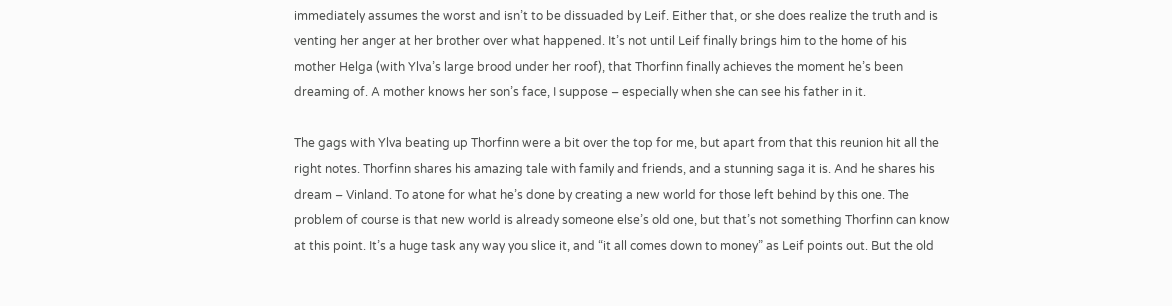immediately assumes the worst and isn’t to be dissuaded by Leif. Either that, or she does realize the truth and is venting her anger at her brother over what happened. It’s not until Leif finally brings him to the home of his mother Helga (with Ylva’s large brood under her roof), that Thorfinn finally achieves the moment he’s been dreaming of. A mother knows her son’s face, I suppose – especially when she can see his father in it.

The gags with Ylva beating up Thorfinn were a bit over the top for me, but apart from that this reunion hit all the right notes. Thorfinn shares his amazing tale with family and friends, and a stunning saga it is. And he shares his dream – Vinland. To atone for what he’s done by creating a new world for those left behind by this one. The problem of course is that new world is already someone else’s old one, but that’s not something Thorfinn can know at this point. It’s a huge task any way you slice it, and “it all comes down to money” as Leif points out. But the old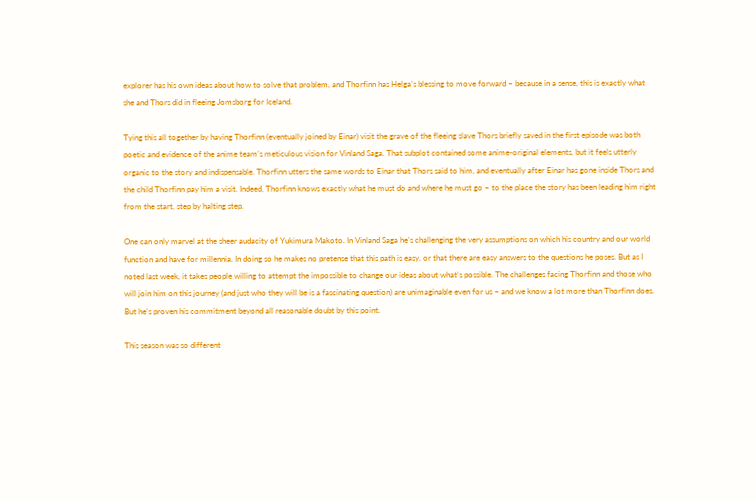explorer has his own ideas about how to solve that problem, and Thorfinn has Helga’s blessing to move forward – because in a sense, this is exactly what she and Thors did in fleeing Jomsborg for Iceland.

Tying this all together by having Thorfinn (eventually joined by Einar) visit the grave of the fleeing slave Thors briefly saved in the first episode was both poetic and evidence of the anime team’s meticulous vision for Vinland Saga. That subplot contained some anime-original elements, but it feels utterly organic to the story and indispensable. Thorfinn utters the same words to Einar that Thors said to him, and eventually after Einar has gone inside Thors and the child Thorfinn pay him a visit. Indeed, Thorfinn knows exactly what he must do and where he must go – to the place the story has been leading him right from the start, step by halting step.

One can only marvel at the sheer audacity of Yukimura Makoto. In Vinland Saga he’s challenging the very assumptions on which his country and our world function and have for millennia. In doing so he makes no pretense that this path is easy, or that there are easy answers to the questions he poses. But as I noted last week, it takes people willing to attempt the impossible to change our ideas about what’s possible. The challenges facing Thorfinn and those who will join him on this journey (and just who they will be is a fascinating question) are unimaginable even for us – and we know a lot more than Thorfinn does. But he’s proven his commitment beyond all reasonable doubt by this point.

This season was so different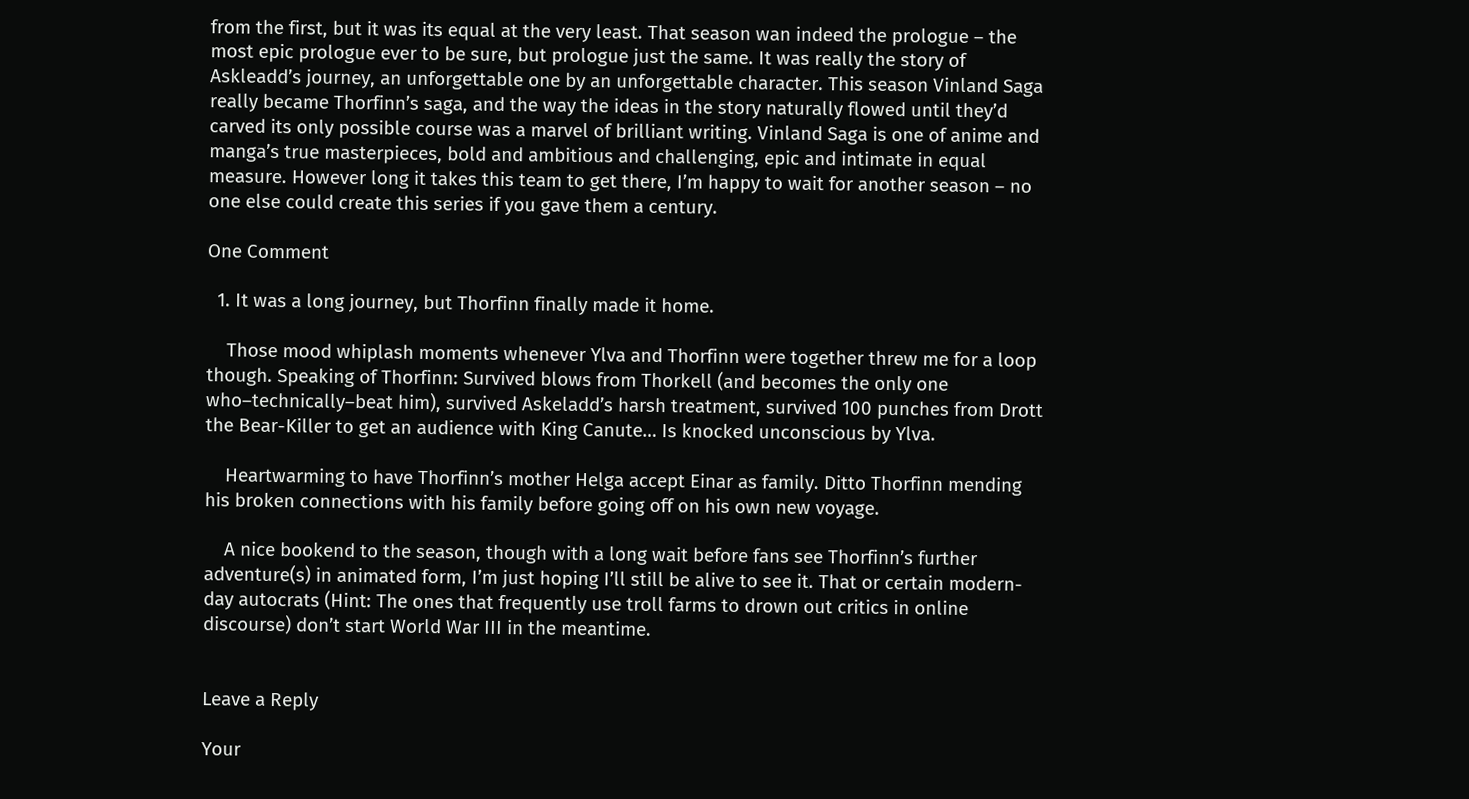from the first, but it was its equal at the very least. That season wan indeed the prologue – the most epic prologue ever to be sure, but prologue just the same. It was really the story of Askleadd’s journey, an unforgettable one by an unforgettable character. This season Vinland Saga really became Thorfinn’s saga, and the way the ideas in the story naturally flowed until they’d carved its only possible course was a marvel of brilliant writing. Vinland Saga is one of anime and manga’s true masterpieces, bold and ambitious and challenging, epic and intimate in equal measure. However long it takes this team to get there, I’m happy to wait for another season – no one else could create this series if you gave them a century.

One Comment

  1. It was a long journey, but Thorfinn finally made it home.

    Those mood whiplash moments whenever Ylva and Thorfinn were together threw me for a loop though. Speaking of Thorfinn: Survived blows from Thorkell (and becomes the only one who–technically–beat him), survived Askeladd’s harsh treatment, survived 100 punches from Drott the Bear-Killer to get an audience with King Canute… Is knocked unconscious by Ylva.

    Heartwarming to have Thorfinn’s mother Helga accept Einar as family. Ditto Thorfinn mending his broken connections with his family before going off on his own new voyage.

    A nice bookend to the season, though with a long wait before fans see Thorfinn’s further adventure(s) in animated form, I’m just hoping I’ll still be alive to see it. That or certain modern-day autocrats (Hint: The ones that frequently use troll farms to drown out critics in online discourse) don’t start World War III in the meantime.


Leave a Reply

Your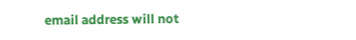email address will not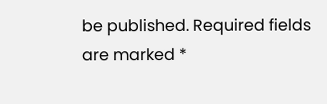be published. Required fields are marked *